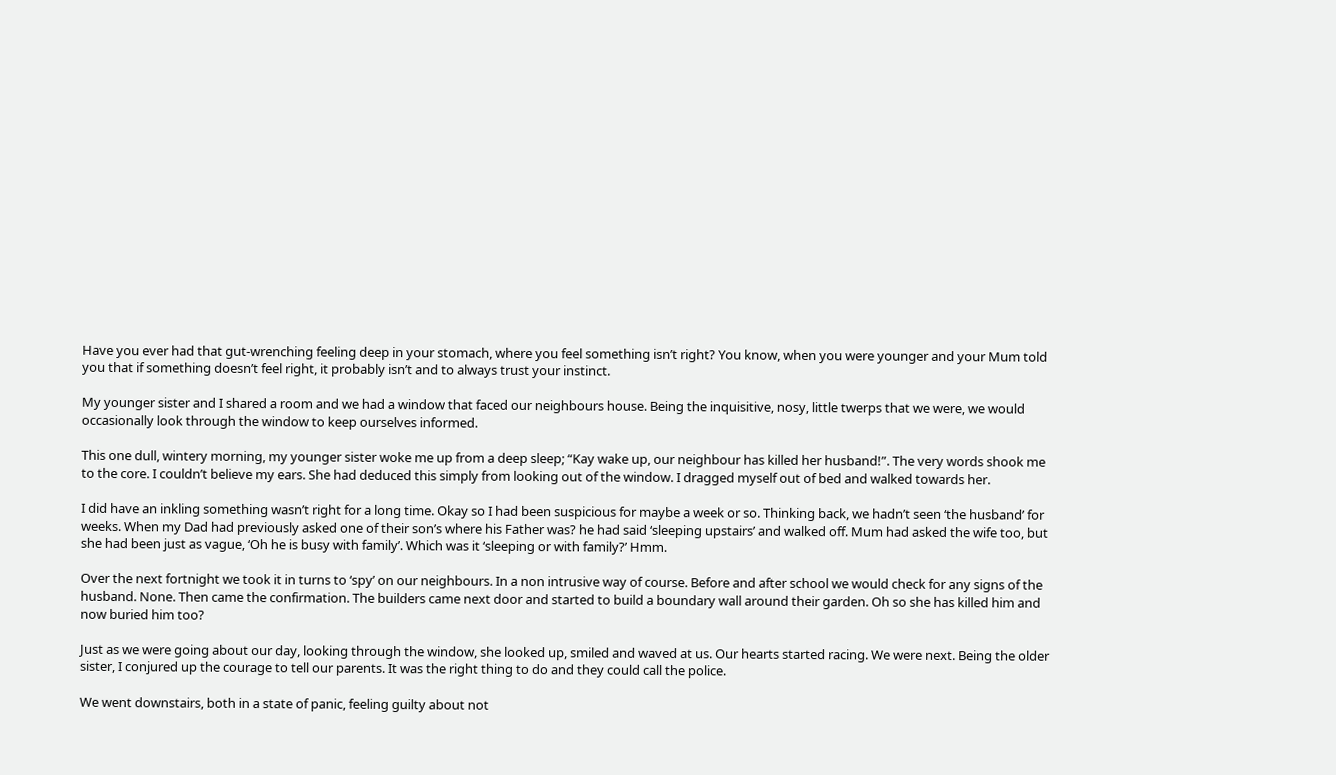Have you ever had that gut-wrenching feeling deep in your stomach, where you feel something isn’t right? You know, when you were younger and your Mum told you that if something doesn’t feel right, it probably isn’t and to always trust your instinct.

My younger sister and I shared a room and we had a window that faced our neighbours house. Being the inquisitive, nosy, little twerps that we were, we would occasionally look through the window to keep ourselves informed.

This one dull, wintery morning, my younger sister woke me up from a deep sleep; “Kay wake up, our neighbour has killed her husband!”. The very words shook me to the core. I couldn’t believe my ears. She had deduced this simply from looking out of the window. I dragged myself out of bed and walked towards her.

I did have an inkling something wasn’t right for a long time. Okay so I had been suspicious for maybe a week or so. Thinking back, we hadn’t seen ‘the husband’ for weeks. When my Dad had previously asked one of their son’s where his Father was? he had said ‘sleeping upstairs’ and walked off. Mum had asked the wife too, but she had been just as vague, ‘Oh he is busy with family’. Which was it ‘sleeping or with family?’ Hmm.

Over the next fortnight we took it in turns to ‘spy’ on our neighbours. In a non intrusive way of course. Before and after school we would check for any signs of the husband. None. Then came the confirmation. The builders came next door and started to build a boundary wall around their garden. Oh so she has killed him and now buried him too?

Just as we were going about our day, looking through the window, she looked up, smiled and waved at us. Our hearts started racing. We were next. Being the older sister, I conjured up the courage to tell our parents. It was the right thing to do and they could call the police.

We went downstairs, both in a state of panic, feeling guilty about not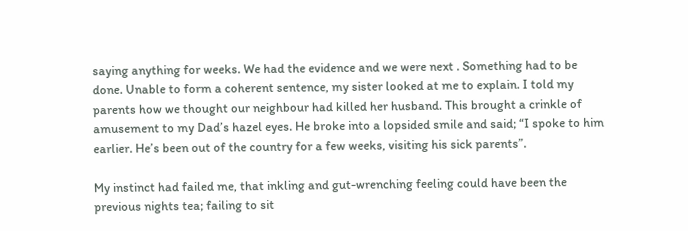saying anything for weeks. We had the evidence and we were next . Something had to be done. Unable to form a coherent sentence, my sister looked at me to explain. I told my parents how we thought our neighbour had killed her husband. This brought a crinkle of amusement to my Dad’s hazel eyes. He broke into a lopsided smile and said; “I spoke to him earlier. He’s been out of the country for a few weeks, visiting his sick parents”.

My instinct had failed me, that inkling and gut-wrenching feeling could have been the previous nights tea; failing to sit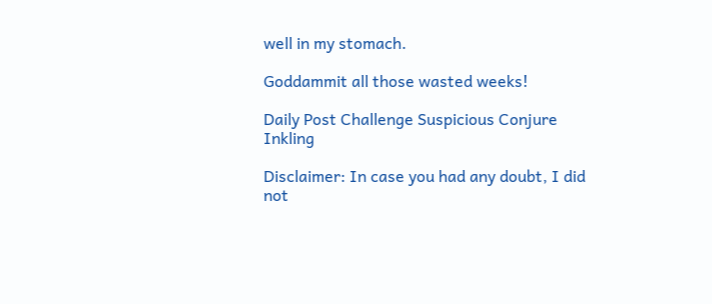well in my stomach.

Goddammit all those wasted weeks!

Daily Post Challenge Suspicious Conjure Inkling

Disclaimer: In case you had any doubt, I did not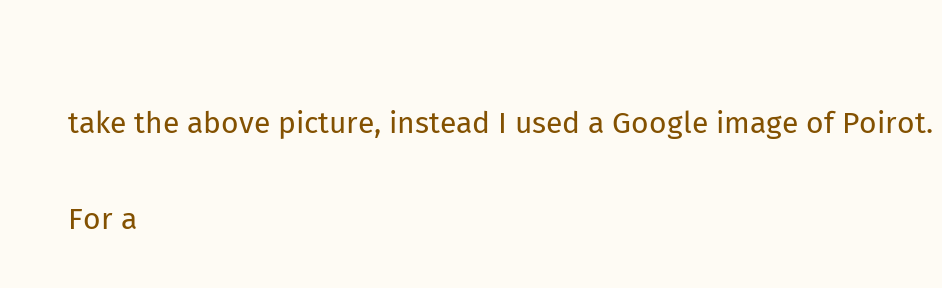take the above picture, instead I used a Google image of Poirot.

For a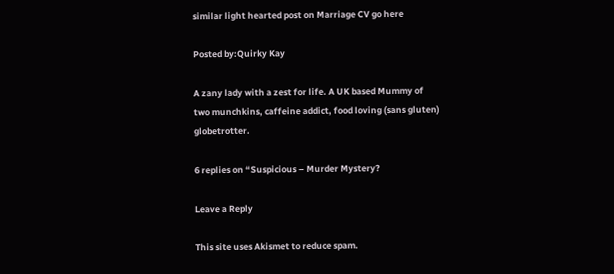similar light hearted post on Marriage CV go here

Posted by:Quirky Kay

A zany lady with a zest for life. A UK based Mummy of two munchkins, caffeine addict, food loving (sans gluten) globetrotter.

6 replies on “Suspicious – Murder Mystery?

Leave a Reply

This site uses Akismet to reduce spam.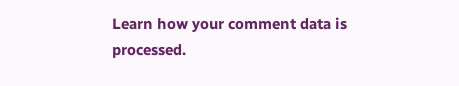Learn how your comment data is processed.